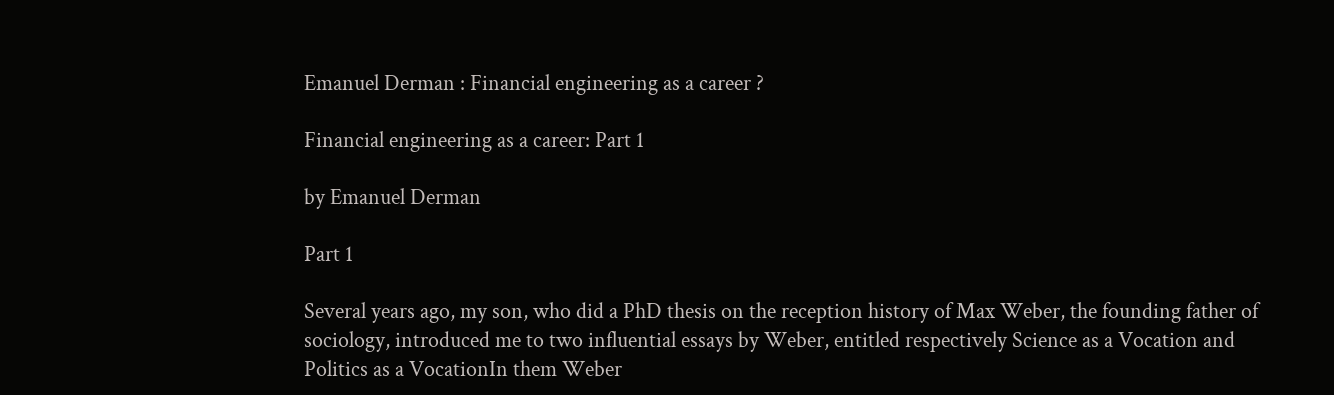Emanuel Derman : Financial engineering as a career ?

Financial engineering as a career: Part 1

by Emanuel Derman

Part 1

Several years ago, my son, who did a PhD thesis on the reception history of Max Weber, the founding father of sociology, introduced me to two influential essays by Weber, entitled respectively Science as a Vocation and Politics as a VocationIn them Weber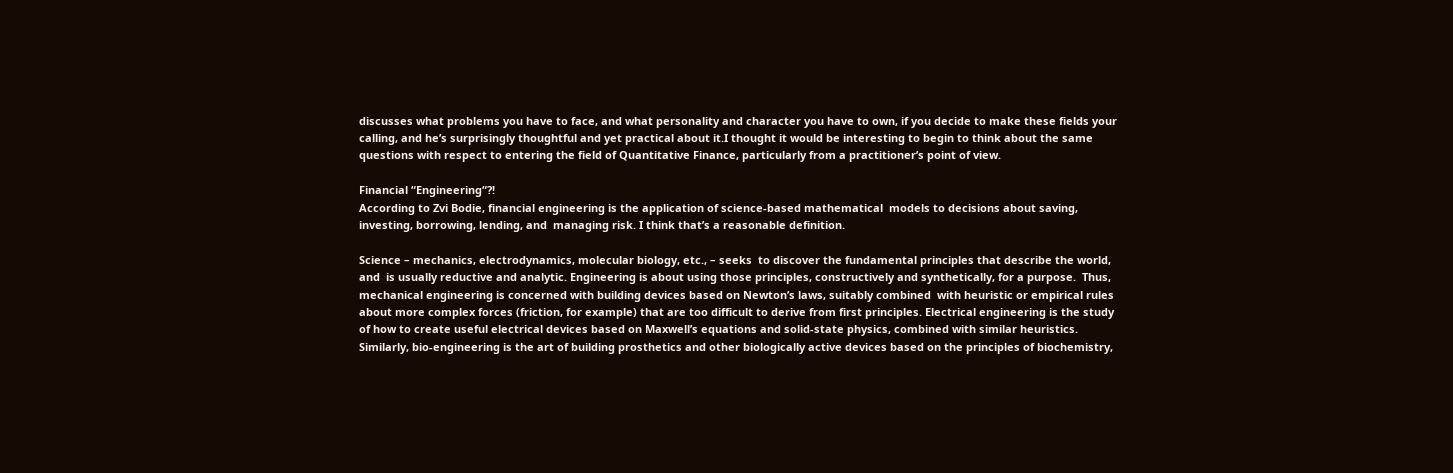discusses what problems you have to face, and what personality and character you have to own, if you decide to make these fields your calling, and he’s surprisingly thoughtful and yet practical about it.I thought it would be interesting to begin to think about the same questions with respect to entering the field of Quantitative Finance, particularly from a practitioner’s point of view.

Financial “Engineering“?!
According to Zvi Bodie, financial engineering is the application of science-based mathematical  models to decisions about saving, investing, borrowing, lending, and  managing risk. I think that’s a reasonable definition.

Science – mechanics, electrodynamics, molecular biology, etc., – seeks  to discover the fundamental principles that describe the world, and  is usually reductive and analytic. Engineering is about using those principles, constructively and synthetically, for a purpose.  Thus, mechanical engineering is concerned with building devices based on Newton’s laws, suitably combined  with heuristic or empirical rules about more complex forces (friction, for example) that are too difficult to derive from first principles. Electrical engineering is the study of how to create useful electrical devices based on Maxwell’s equations and solid-state physics, combined with similar heuristics. Similarly, bio-engineering is the art of building prosthetics and other biologically active devices based on the principles of biochemistry,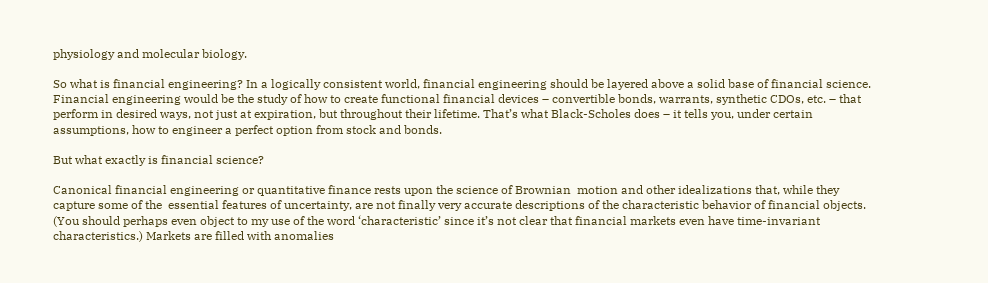physiology and molecular biology.

So what is financial engineering? In a logically consistent world, financial engineering should be layered above a solid base of financial science. Financial engineering would be the study of how to create functional financial devices – convertible bonds, warrants, synthetic CDOs, etc. – that perform in desired ways, not just at expiration, but throughout their lifetime. That’s what Black-Scholes does – it tells you, under certain assumptions, how to engineer a perfect option from stock and bonds.

But what exactly is financial science?

Canonical financial engineering or quantitative finance rests upon the science of Brownian  motion and other idealizations that, while they capture some of the  essential features of uncertainty, are not finally very accurate descriptions of the characteristic behavior of financial objects. (You should perhaps even object to my use of the word ‘characteristic’ since it’s not clear that financial markets even have time-invariant characteristics.) Markets are filled with anomalies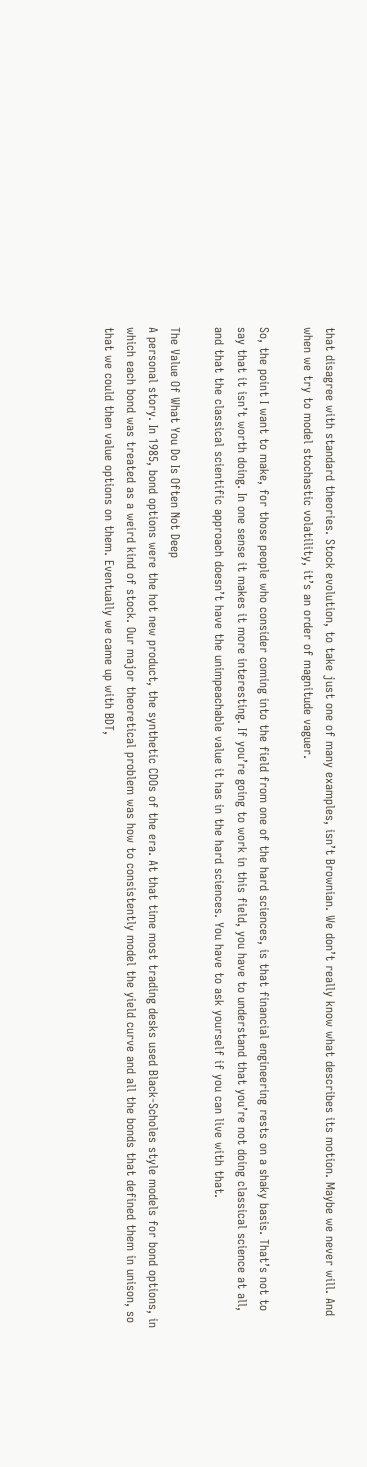that disagree with standard theories. Stock evolution, to take just one of many examples, isn’t Brownian. We don’t really know what describes its motion. Maybe we never will. And when we try to model stochastic volatility, it’s an order of magnitude vaguer.

So, the point I want to make, for those people who consider coming into the field from one of the hard sciences, is that financial engineering rests on a shaky basis. That’s not to say that it isn’t worth doing. In one sense it makes it more interesting. If you’re going to work in this field, you have to understand that you’re not doing classical science at all, and that the classical scientific approach doesn’t have the unimpeachable value it has in the hard sciences. You have to ask yourself if you can live with that.

The Value Of What You Do Is Often Not Deep
A personal story. In 1985, bond options were the hot new product, the synthetic CDOs of the era. At that time most trading desks used Black-Scholes style models for bond options, in which each bond was treated as a weird kind of stock. Our major theoretical problem was how to consistently model the yield curve and all the bonds that defined them in unison, so that we could then value options on them. Eventually we came up with BDT,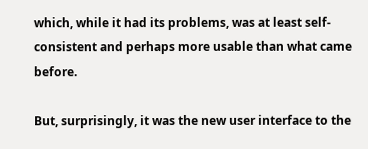which, while it had its problems, was at least self-consistent and perhaps more usable than what came before.

But, surprisingly, it was the new user interface to the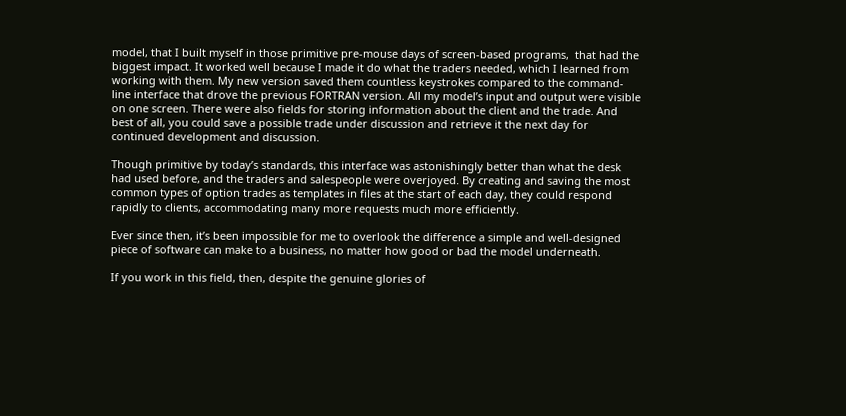model, that I built myself in those primitive pre-mouse days of screen-based programs,  that had the biggest impact. It worked well because I made it do what the traders needed, which I learned from working with them. My new version saved them countless keystrokes compared to the command-line interface that drove the previous FORTRAN version. All my model’s input and output were visible on one screen. There were also fields for storing information about the client and the trade. And best of all, you could save a possible trade under discussion and retrieve it the next day for continued development and discussion.

Though primitive by today’s standards, this interface was astonishingly better than what the desk had used before, and the traders and salespeople were overjoyed. By creating and saving the most common types of option trades as templates in files at the start of each day, they could respond rapidly to clients, accommodating many more requests much more efficiently.

Ever since then, it’s been impossible for me to overlook the difference a simple and well-designed piece of software can make to a business, no matter how good or bad the model underneath.

If you work in this field, then, despite the genuine glories of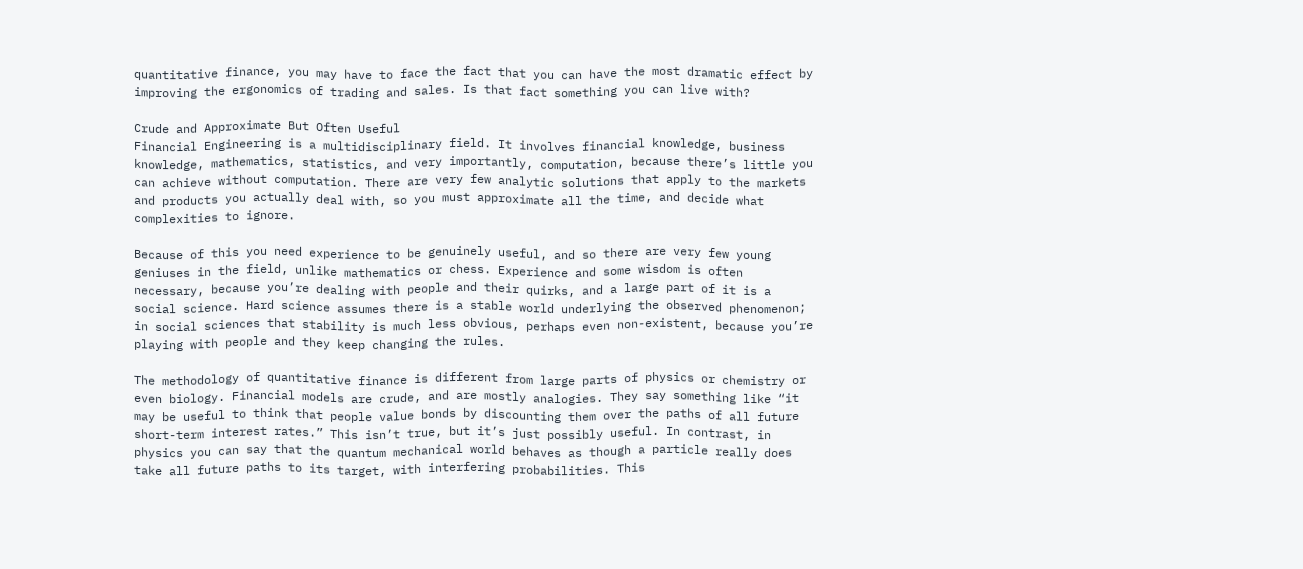quantitative finance, you may have to face the fact that you can have the most dramatic effect by improving the ergonomics of trading and sales. Is that fact something you can live with?

Crude and Approximate But Often Useful
Financial Engineering is a multidisciplinary field. It involves financial knowledge, business knowledge, mathematics, statistics, and very importantly, computation, because there’s little you can achieve without computation. There are very few analytic solutions that apply to the markets and products you actually deal with, so you must approximate all the time, and decide what complexities to ignore.

Because of this you need experience to be genuinely useful, and so there are very few young geniuses in the field, unlike mathematics or chess. Experience and some wisdom is often necessary, because you’re dealing with people and their quirks, and a large part of it is a social science. Hard science assumes there is a stable world underlying the observed phenomenon; in social sciences that stability is much less obvious, perhaps even non-existent, because you’re playing with people and they keep changing the rules.

The methodology of quantitative finance is different from large parts of physics or chemistry or even biology. Financial models are crude, and are mostly analogies. They say something like “it may be useful to think that people value bonds by discounting them over the paths of all future short-term interest rates.” This isn’t true, but it’s just possibly useful. In contrast, in physics you can say that the quantum mechanical world behaves as though a particle really does take all future paths to its target, with interfering probabilities. This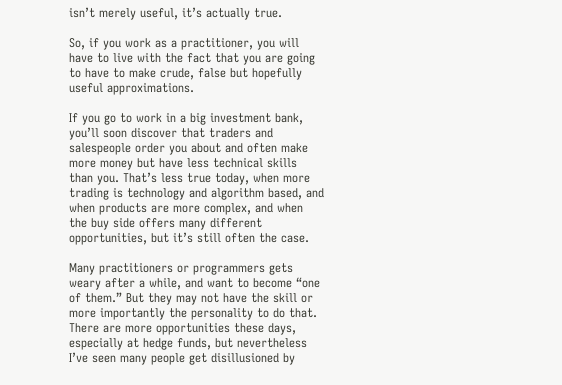isn’t merely useful, it’s actually true.

So, if you work as a practitioner, you will have to live with the fact that you are going to have to make crude, false but hopefully useful approximations.

If you go to work in a big investment bank, you’ll soon discover that traders and salespeople order you about and often make more money but have less technical skills than you. That’s less true today, when more trading is technology and algorithm based, and when products are more complex, and when the buy side offers many different opportunities, but it’s still often the case.

Many practitioners or programmers gets weary after a while, and want to become “one of them.” But they may not have the skill or more importantly the personality to do that. There are more opportunities these days, especially at hedge funds, but nevertheless I’ve seen many people get disillusioned by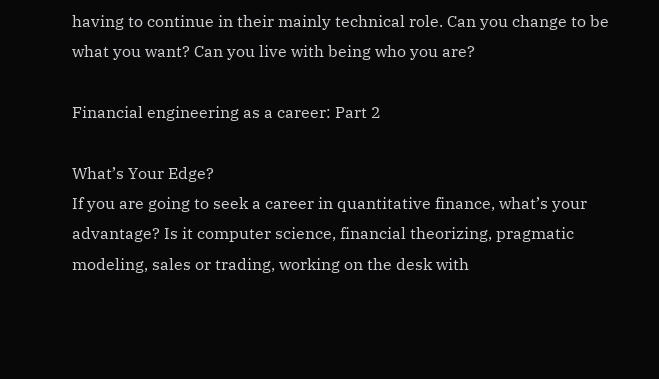having to continue in their mainly technical role. Can you change to be what you want? Can you live with being who you are?

Financial engineering as a career: Part 2

What’s Your Edge?
If you are going to seek a career in quantitative finance, what’s your advantage? Is it computer science, financial theorizing, pragmatic modeling, sales or trading, working on the desk with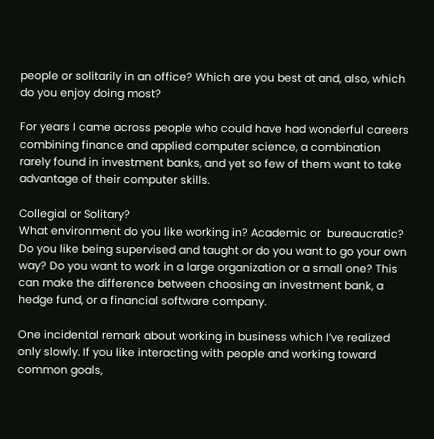people or solitarily in an office? Which are you best at and, also, which do you enjoy doing most?

For years I came across people who could have had wonderful careers combining finance and applied computer science, a combination rarely found in investment banks, and yet so few of them want to take advantage of their computer skills.

Collegial or Solitary?
What environment do you like working in? Academic or  bureaucratic? Do you like being supervised and taught or do you want to go your own way? Do you want to work in a large organization or a small one? This can make the difference between choosing an investment bank, a hedge fund, or a financial software company.

One incidental remark about working in business which I’ve realized only slowly. If you like interacting with people and working toward common goals,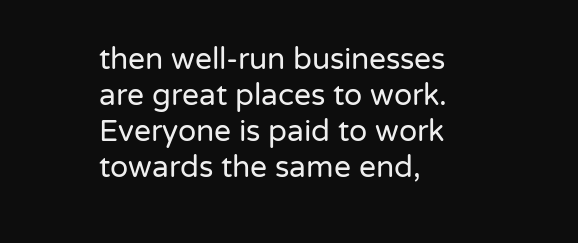then well-run businesses are great places to work. Everyone is paid to work towards the same end,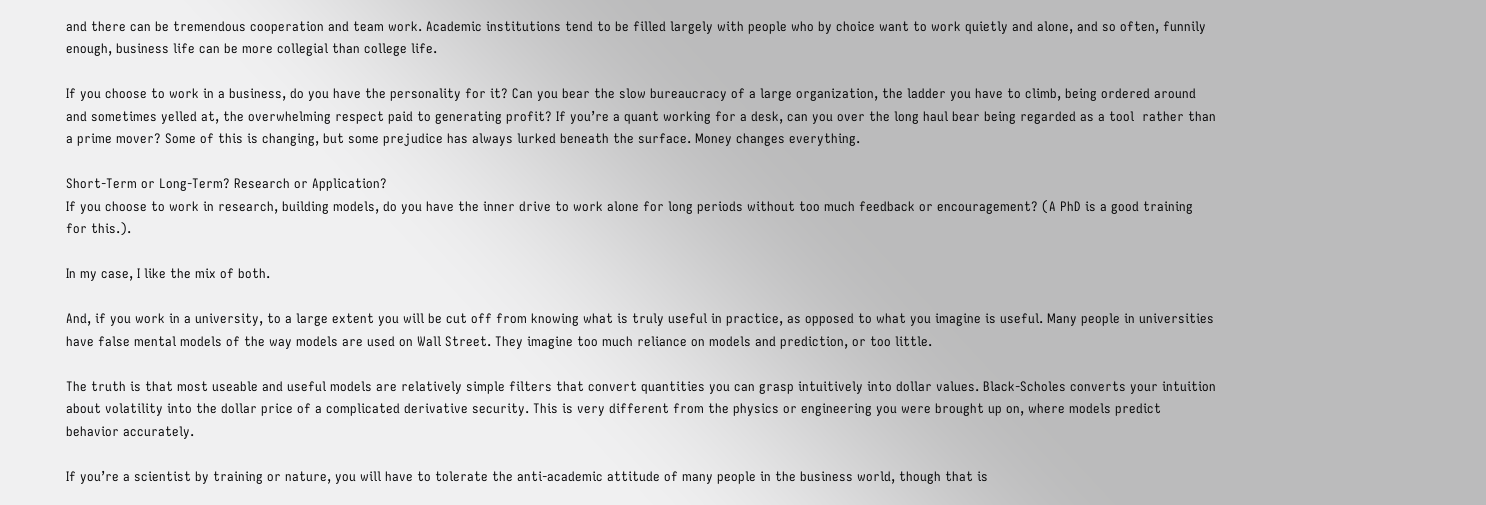and there can be tremendous cooperation and team work. Academic institutions tend to be filled largely with people who by choice want to work quietly and alone, and so often, funnily enough, business life can be more collegial than college life.

If you choose to work in a business, do you have the personality for it? Can you bear the slow bureaucracy of a large organization, the ladder you have to climb, being ordered around and sometimes yelled at, the overwhelming respect paid to generating profit? If you’re a quant working for a desk, can you over the long haul bear being regarded as a tool  rather than a prime mover? Some of this is changing, but some prejudice has always lurked beneath the surface. Money changes everything.

Short-Term or Long-Term? Research or Application?
If you choose to work in research, building models, do you have the inner drive to work alone for long periods without too much feedback or encouragement? (A PhD is a good training for this.).

In my case, I like the mix of both.

And, if you work in a university, to a large extent you will be cut off from knowing what is truly useful in practice, as opposed to what you imagine is useful. Many people in universities have false mental models of the way models are used on Wall Street. They imagine too much reliance on models and prediction, or too little.

The truth is that most useable and useful models are relatively simple filters that convert quantities you can grasp intuitively into dollar values. Black-Scholes converts your intuition about volatility into the dollar price of a complicated derivative security. This is very different from the physics or engineering you were brought up on, where models predict behavior accurately.

If you’re a scientist by training or nature, you will have to tolerate the anti-academic attitude of many people in the business world, though that is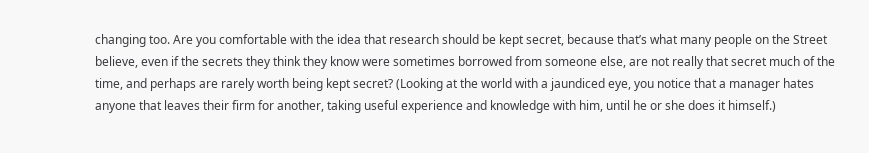changing too. Are you comfortable with the idea that research should be kept secret, because that’s what many people on the Street believe, even if the secrets they think they know were sometimes borrowed from someone else, are not really that secret much of the time, and perhaps are rarely worth being kept secret? (Looking at the world with a jaundiced eye, you notice that a manager hates anyone that leaves their firm for another, taking useful experience and knowledge with him, until he or she does it himself.)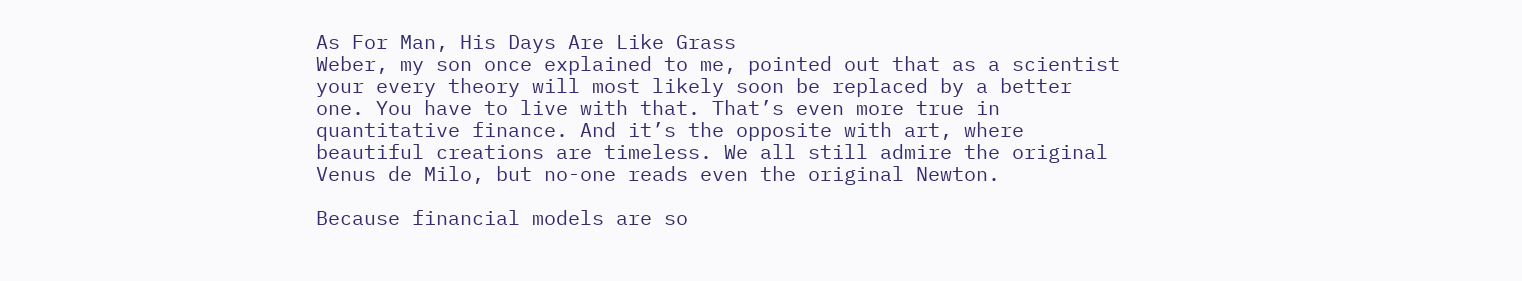As For Man, His Days Are Like Grass
Weber, my son once explained to me, pointed out that as a scientist your every theory will most likely soon be replaced by a better one. You have to live with that. That’s even more true in quantitative finance. And it’s the opposite with art, where beautiful creations are timeless. We all still admire the original Venus de Milo, but no-one reads even the original Newton.

Because financial models are so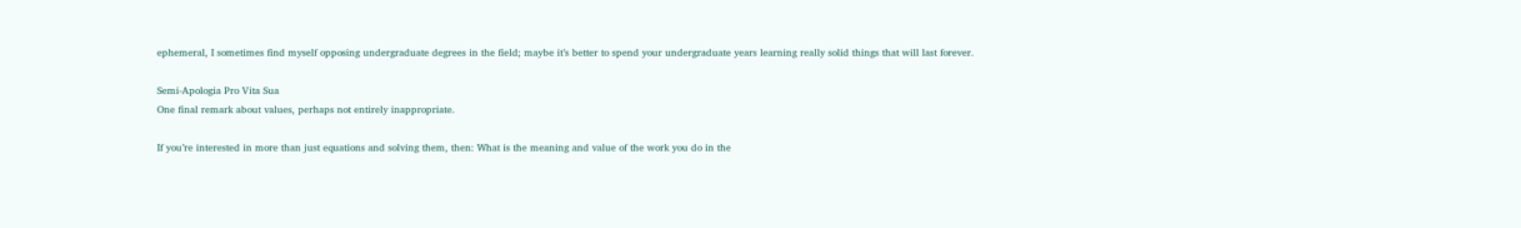ephemeral, I sometimes find myself opposing undergraduate degrees in the field; maybe it’s better to spend your undergraduate years learning really solid things that will last forever.

Semi-Apologia Pro Vita Sua
One final remark about values, perhaps not entirely inappropriate.

If you’re interested in more than just equations and solving them, then: What is the meaning and value of the work you do in the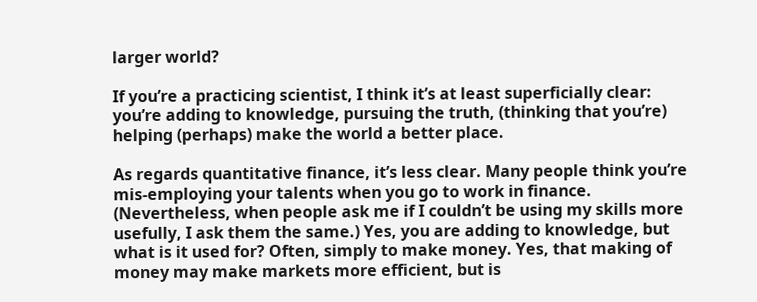larger world?

If you’re a practicing scientist, I think it’s at least superficially clear: you’re adding to knowledge, pursuing the truth, (thinking that you’re) helping (perhaps) make the world a better place.

As regards quantitative finance, it’s less clear. Many people think you’re mis-employing your talents when you go to work in finance. (Nevertheless, when people ask me if I couldn’t be using my skills more usefully, I ask them the same.) Yes, you are adding to knowledge, but what is it used for? Often, simply to make money. Yes, that making of money may make markets more efficient, but is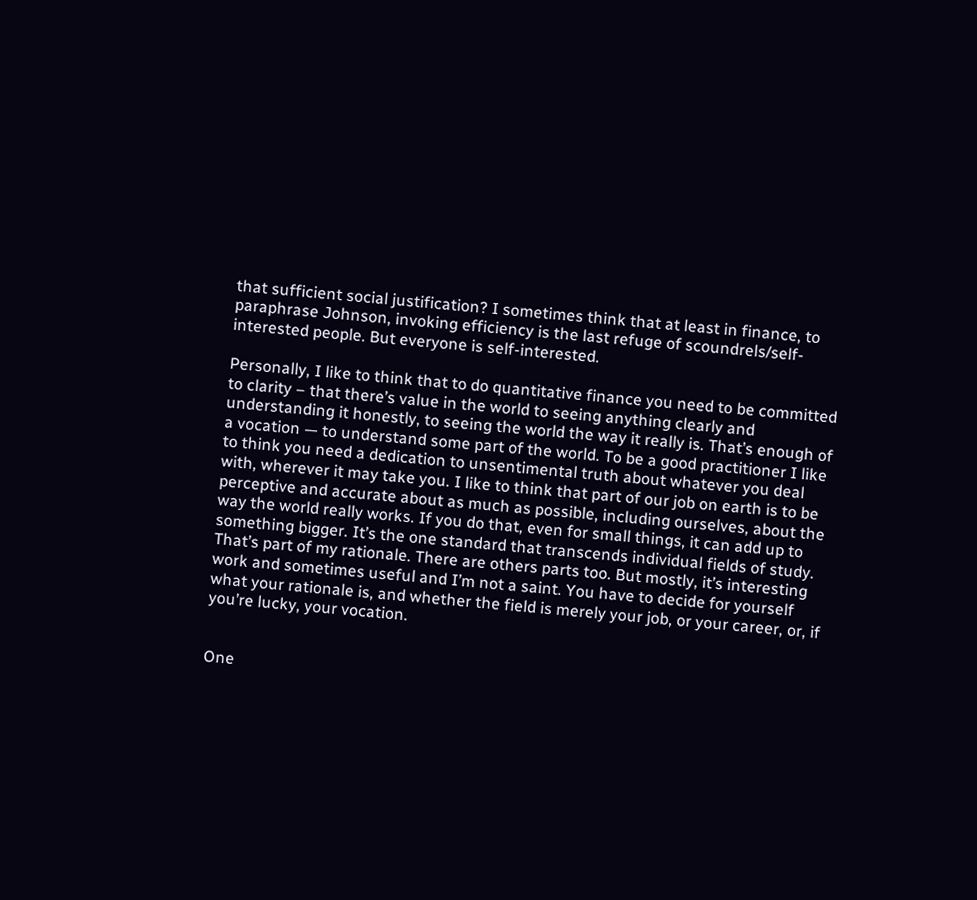that sufficient social justification? I sometimes think that at least in finance, to paraphrase Johnson, invoking efficiency is the last refuge of scoundrels/self-interested people. But everyone is self-interested.

Personally, I like to think that to do quantitative finance you need to be committed to clarity – that there’s value in the world to seeing anything clearly and understanding it honestly, to seeing the world the way it really is. That’s enough of a vocation — to understand some part of the world. To be a good practitioner I like to think you need a dedication to unsentimental truth about whatever you deal with, wherever it may take you. I like to think that part of our job on earth is to be perceptive and accurate about as much as possible, including ourselves, about the way the world really works. If you do that, even for small things, it can add up to something bigger. It’s the one standard that transcends individual fields of study. That’s part of my rationale. There are others parts too. But mostly, it’s interesting work and sometimes useful and I’m not a saint. You have to decide for yourself what your rationale is, and whether the field is merely your job, or your career, or, if you’re lucky, your vocation.


One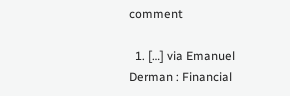comment

  1. […] via Emanuel Derman : Financial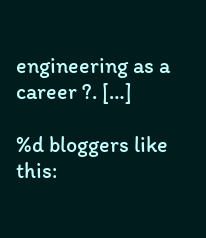engineering as a career ?. […]

%d bloggers like this: